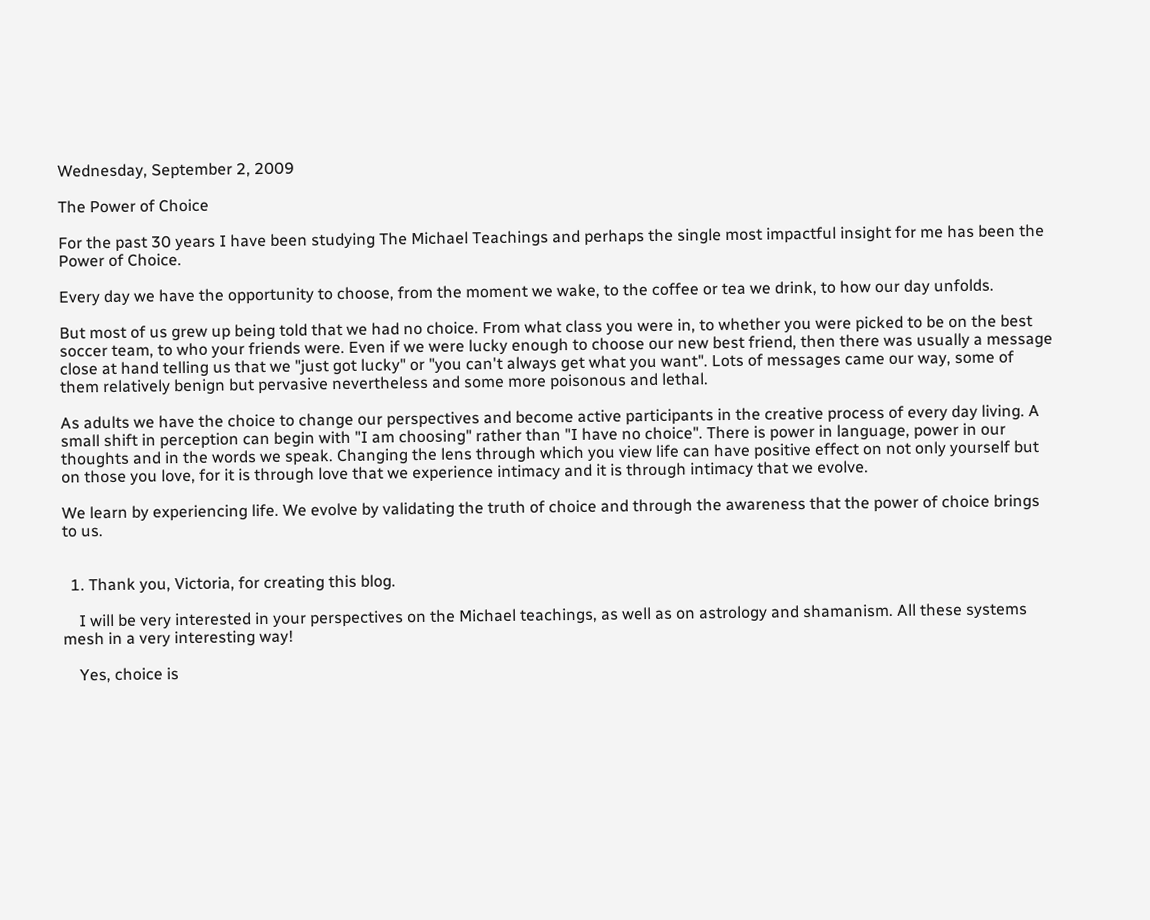Wednesday, September 2, 2009

The Power of Choice

For the past 30 years I have been studying The Michael Teachings and perhaps the single most impactful insight for me has been the Power of Choice.

Every day we have the opportunity to choose, from the moment we wake, to the coffee or tea we drink, to how our day unfolds.

But most of us grew up being told that we had no choice. From what class you were in, to whether you were picked to be on the best soccer team, to who your friends were. Even if we were lucky enough to choose our new best friend, then there was usually a message close at hand telling us that we "just got lucky" or "you can't always get what you want". Lots of messages came our way, some of them relatively benign but pervasive nevertheless and some more poisonous and lethal.

As adults we have the choice to change our perspectives and become active participants in the creative process of every day living. A small shift in perception can begin with "I am choosing" rather than "I have no choice". There is power in language, power in our thoughts and in the words we speak. Changing the lens through which you view life can have positive effect on not only yourself but on those you love, for it is through love that we experience intimacy and it is through intimacy that we evolve.

We learn by experiencing life. We evolve by validating the truth of choice and through the awareness that the power of choice brings to us.


  1. Thank you, Victoria, for creating this blog.

    I will be very interested in your perspectives on the Michael teachings, as well as on astrology and shamanism. All these systems mesh in a very interesting way!

    Yes, choice is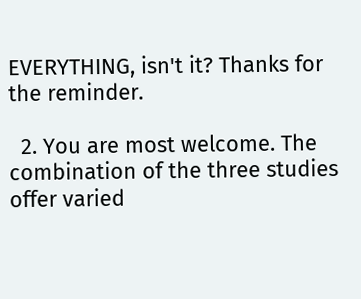EVERYTHING, isn't it? Thanks for the reminder.

  2. You are most welcome. The combination of the three studies offer varied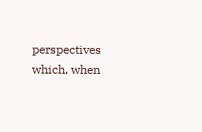perspectives which, when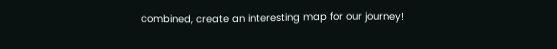combined, create an interesting map for our journey!